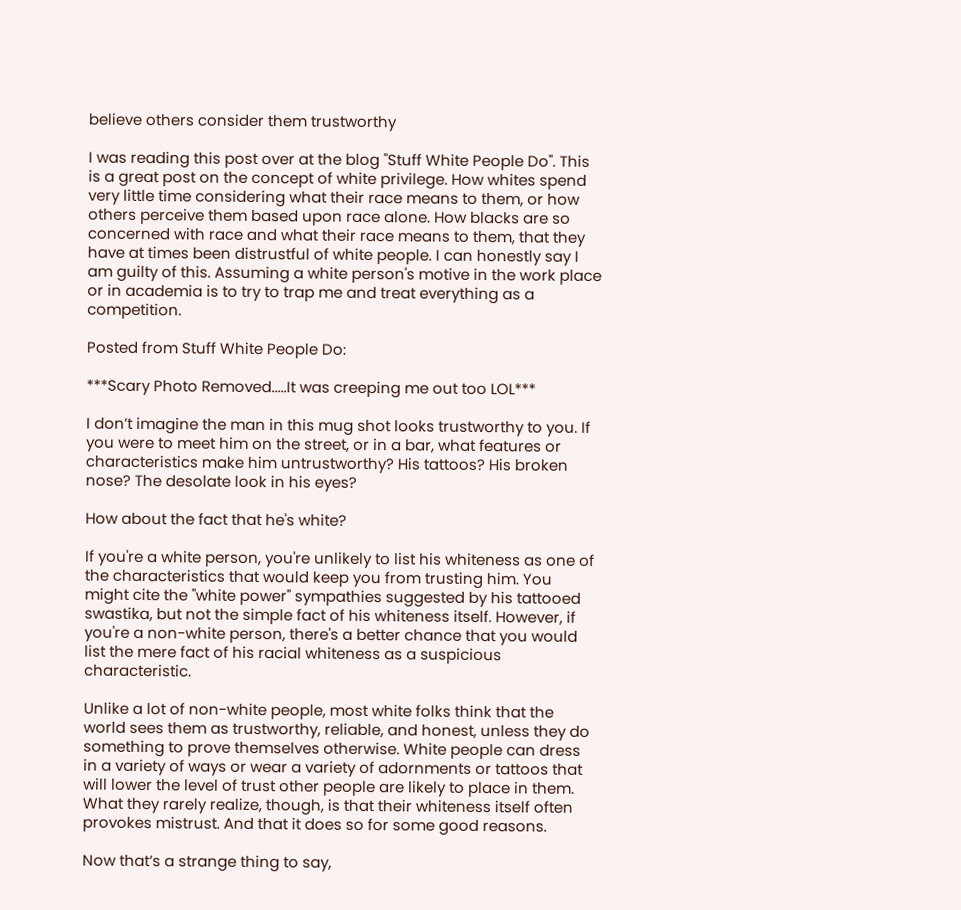believe others consider them trustworthy

I was reading this post over at the blog "Stuff White People Do". This is a great post on the concept of white privilege. How whites spend very little time considering what their race means to them, or how others perceive them based upon race alone. How blacks are so concerned with race and what their race means to them, that they have at times been distrustful of white people. I can honestly say I am guilty of this. Assuming a white person's motive in the work place or in academia is to try to trap me and treat everything as a competition.

Posted from Stuff White People Do:

***Scary Photo Removed.....It was creeping me out too LOL***

I don’t imagine the man in this mug shot looks trustworthy to you. If you were to meet him on the street, or in a bar, what features or characteristics make him untrustworthy? His tattoos? His broken nose? The desolate look in his eyes?

How about the fact that he's white?

If you're a white person, you're unlikely to list his whiteness as one of the characteristics that would keep you from trusting him. You might cite the "white power" sympathies suggested by his tattooed swastika, but not the simple fact of his whiteness itself. However, if you're a non-white person, there's a better chance that you would list the mere fact of his racial whiteness as a suspicious characteristic.

Unlike a lot of non-white people, most white folks think that the world sees them as trustworthy, reliable, and honest, unless they do something to prove themselves otherwise. White people can dress in a variety of ways or wear a variety of adornments or tattoos that will lower the level of trust other people are likely to place in them. What they rarely realize, though, is that their whiteness itself often provokes mistrust. And that it does so for some good reasons.

Now that’s a strange thing to say,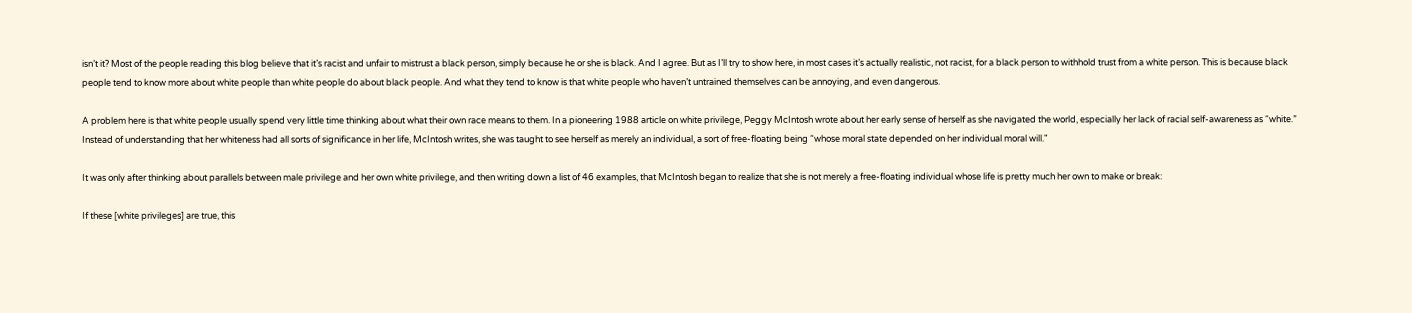isn’t it? Most of the people reading this blog believe that it’s racist and unfair to mistrust a black person, simply because he or she is black. And I agree. But as I’ll try to show here, in most cases it’s actually realistic, not racist, for a black person to withhold trust from a white person. This is because black people tend to know more about white people than white people do about black people. And what they tend to know is that white people who haven’t untrained themselves can be annoying, and even dangerous.

A problem here is that white people usually spend very little time thinking about what their own race means to them. In a pioneering 1988 article on white privilege, Peggy McIntosh wrote about her early sense of herself as she navigated the world, especially her lack of racial self-awareness as “white.” Instead of understanding that her whiteness had all sorts of significance in her life, McIntosh writes, she was taught to see herself as merely an individual, a sort of free-floating being “whose moral state depended on her individual moral will."

It was only after thinking about parallels between male privilege and her own white privilege, and then writing down a list of 46 examples, that McIntosh began to realize that she is not merely a free-floating individual whose life is pretty much her own to make or break:

If these [white privileges] are true, this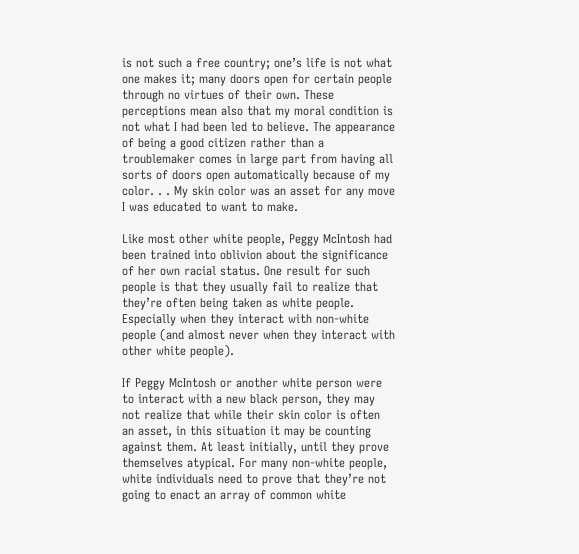is not such a free country; one’s life is not what one makes it; many doors open for certain people through no virtues of their own. These perceptions mean also that my moral condition is not what I had been led to believe. The appearance of being a good citizen rather than a troublemaker comes in large part from having all sorts of doors open automatically because of my color. . . My skin color was an asset for any move I was educated to want to make.

Like most other white people, Peggy McIntosh had been trained into oblivion about the significance of her own racial status. One result for such people is that they usually fail to realize that they’re often being taken as white people. Especially when they interact with non-white people (and almost never when they interact with other white people).

If Peggy McIntosh or another white person were to interact with a new black person, they may not realize that while their skin color is often an asset, in this situation it may be counting against them. At least initially, until they prove themselves atypical. For many non-white people, white individuals need to prove that they’re not going to enact an array of common white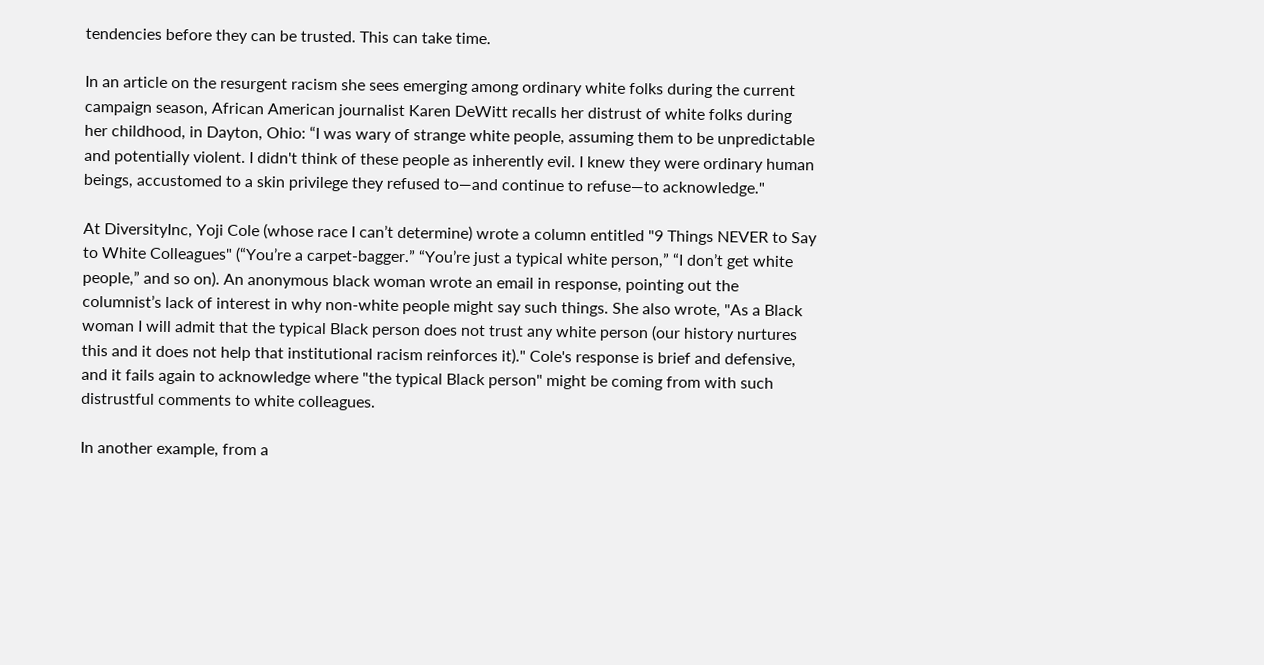tendencies before they can be trusted. This can take time.

In an article on the resurgent racism she sees emerging among ordinary white folks during the current campaign season, African American journalist Karen DeWitt recalls her distrust of white folks during her childhood, in Dayton, Ohio: “I was wary of strange white people, assuming them to be unpredictable and potentially violent. I didn't think of these people as inherently evil. I knew they were ordinary human beings, accustomed to a skin privilege they refused to—and continue to refuse—to acknowledge."

At DiversityInc, Yoji Cole (whose race I can’t determine) wrote a column entitled "9 Things NEVER to Say to White Colleagues" (“You’re a carpet-bagger.” “You’re just a typical white person,” “I don’t get white people,” and so on). An anonymous black woman wrote an email in response, pointing out the columnist’s lack of interest in why non-white people might say such things. She also wrote, "As a Black woman I will admit that the typical Black person does not trust any white person (our history nurtures this and it does not help that institutional racism reinforces it)." Cole's response is brief and defensive, and it fails again to acknowledge where "the typical Black person" might be coming from with such distrustful comments to white colleagues.

In another example, from a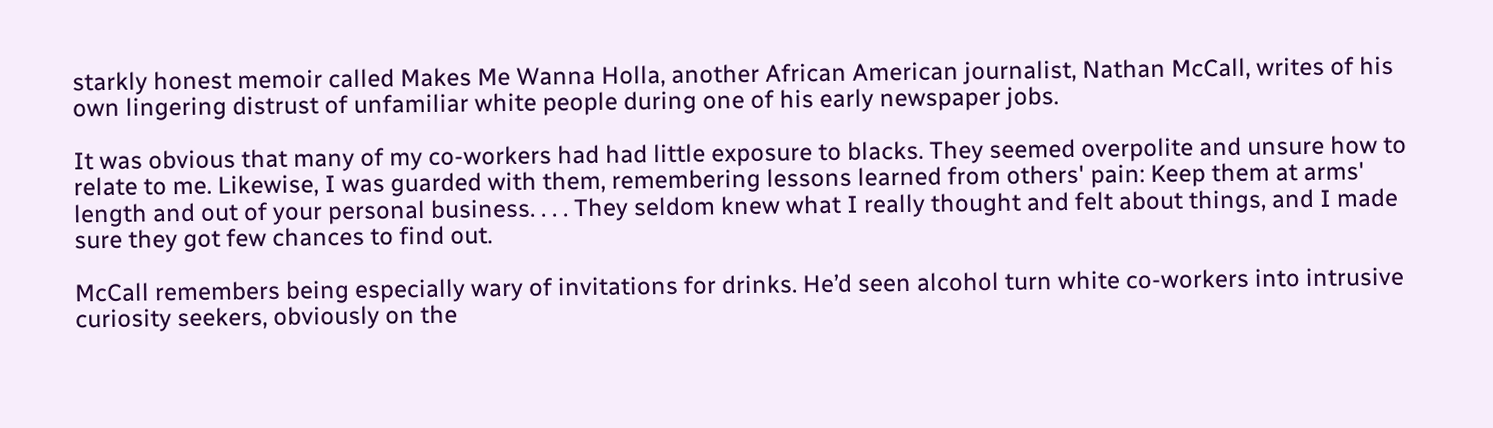starkly honest memoir called Makes Me Wanna Holla, another African American journalist, Nathan McCall, writes of his own lingering distrust of unfamiliar white people during one of his early newspaper jobs.

It was obvious that many of my co-workers had had little exposure to blacks. They seemed overpolite and unsure how to relate to me. Likewise, I was guarded with them, remembering lessons learned from others' pain: Keep them at arms' length and out of your personal business. . . . They seldom knew what I really thought and felt about things, and I made sure they got few chances to find out.

McCall remembers being especially wary of invitations for drinks. He’d seen alcohol turn white co-workers into intrusive curiosity seekers, obviously on the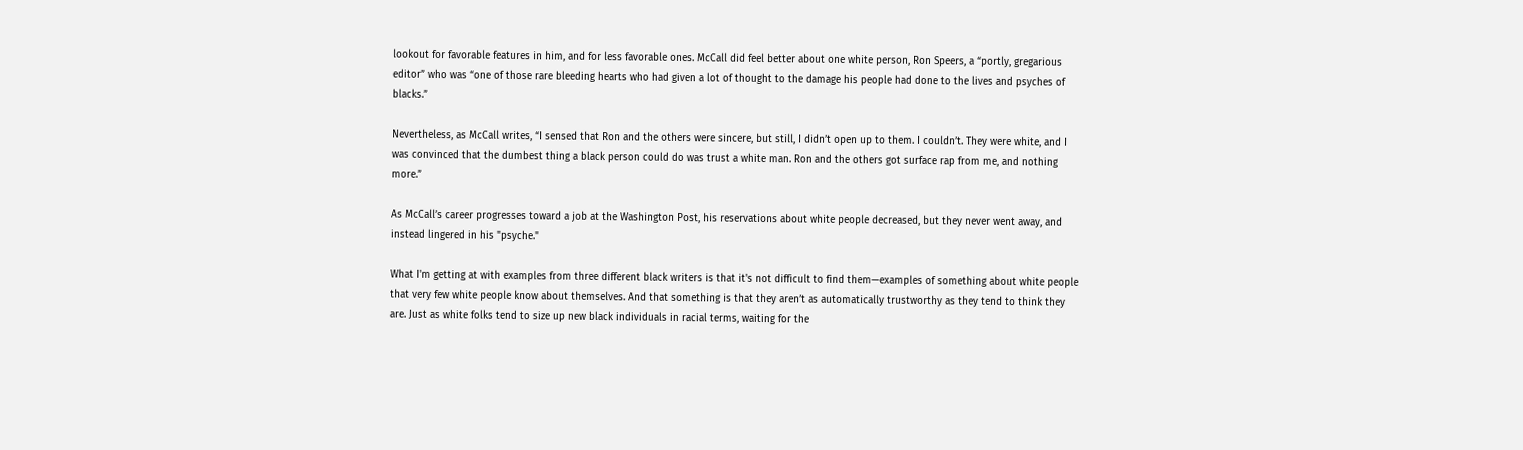lookout for favorable features in him, and for less favorable ones. McCall did feel better about one white person, Ron Speers, a “portly, gregarious editor” who was “one of those rare bleeding hearts who had given a lot of thought to the damage his people had done to the lives and psyches of blacks.”

Nevertheless, as McCall writes, “I sensed that Ron and the others were sincere, but still, I didn’t open up to them. I couldn’t. They were white, and I was convinced that the dumbest thing a black person could do was trust a white man. Ron and the others got surface rap from me, and nothing more.”

As McCall’s career progresses toward a job at the Washington Post, his reservations about white people decreased, but they never went away, and instead lingered in his "psyche."

What I'm getting at with examples from three different black writers is that it's not difficult to find them—examples of something about white people that very few white people know about themselves. And that something is that they aren’t as automatically trustworthy as they tend to think they are. Just as white folks tend to size up new black individuals in racial terms, waiting for the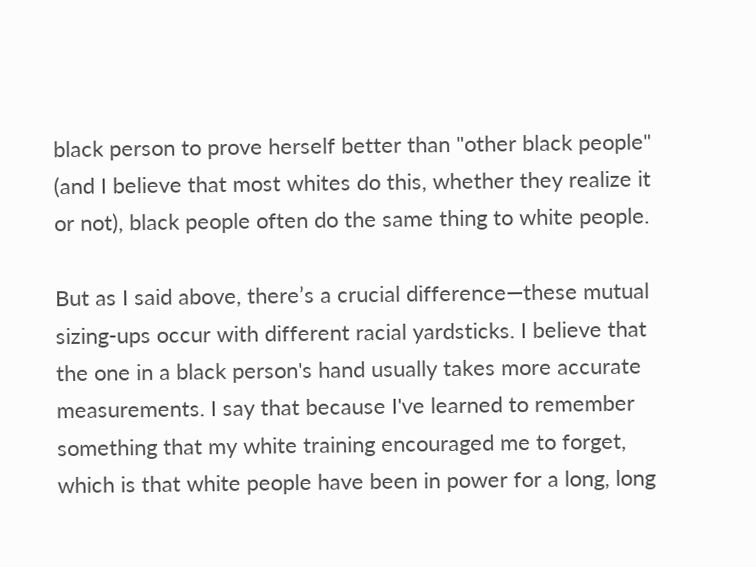black person to prove herself better than "other black people" (and I believe that most whites do this, whether they realize it or not), black people often do the same thing to white people.

But as I said above, there’s a crucial difference—these mutual sizing-ups occur with different racial yardsticks. I believe that the one in a black person's hand usually takes more accurate measurements. I say that because I've learned to remember something that my white training encouraged me to forget, which is that white people have been in power for a long, long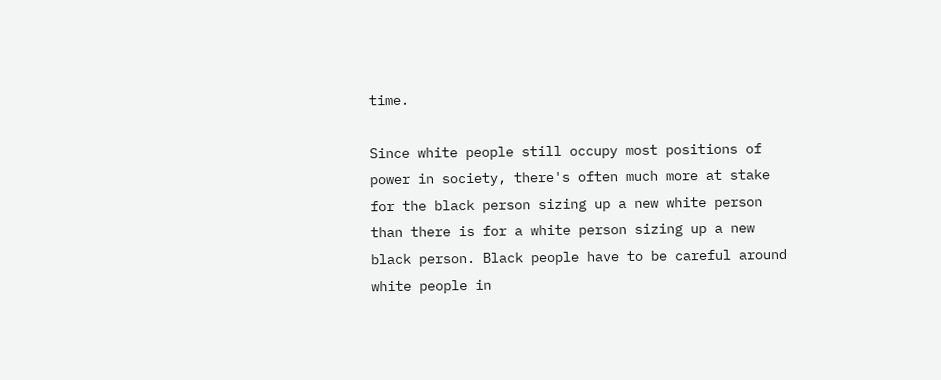time.

Since white people still occupy most positions of power in society, there's often much more at stake for the black person sizing up a new white person than there is for a white person sizing up a new black person. Black people have to be careful around white people in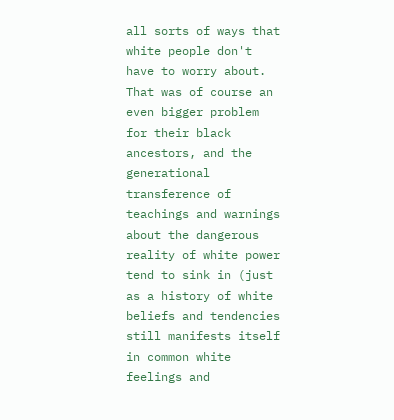all sorts of ways that white people don't have to worry about. That was of course an even bigger problem for their black ancestors, and the generational transference of teachings and warnings about the dangerous reality of white power tend to sink in (just as a history of white beliefs and tendencies still manifests itself in common white feelings and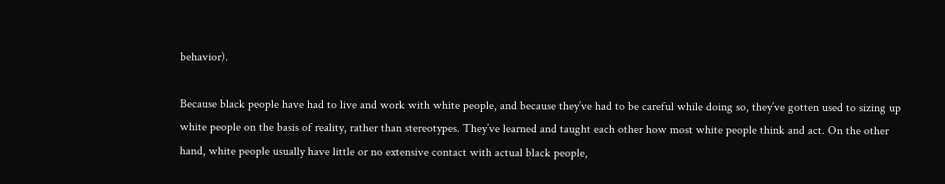behavior).

Because black people have had to live and work with white people, and because they’ve had to be careful while doing so, they’ve gotten used to sizing up white people on the basis of reality, rather than stereotypes. They’ve learned and taught each other how most white people think and act. On the other hand, white people usually have little or no extensive contact with actual black people,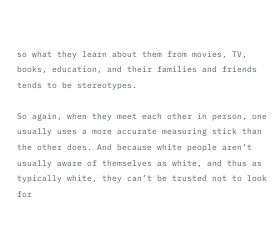so what they learn about them from movies, TV, books, education, and their families and friends tends to be stereotypes.

So again, when they meet each other in person, one usually uses a more accurate measuring stick than the other does. And because white people aren’t usually aware of themselves as white, and thus as typically white, they can’t be trusted not to look for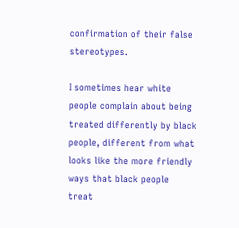confirmation of their false stereotypes.

I sometimes hear white people complain about being treated differently by black people, different from what looks like the more friendly ways that black people treat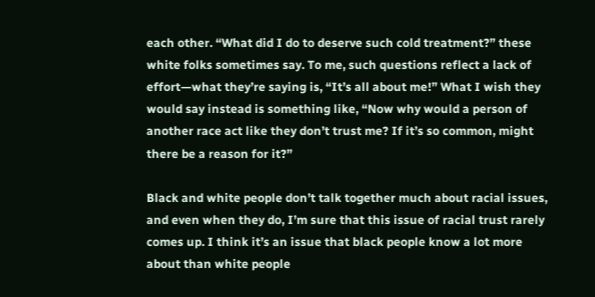each other. “What did I do to deserve such cold treatment?” these white folks sometimes say. To me, such questions reflect a lack of effort—what they’re saying is, “It’s all about me!” What I wish they would say instead is something like, “Now why would a person of another race act like they don’t trust me? If it’s so common, might there be a reason for it?”

Black and white people don’t talk together much about racial issues, and even when they do, I’m sure that this issue of racial trust rarely comes up. I think it’s an issue that black people know a lot more about than white people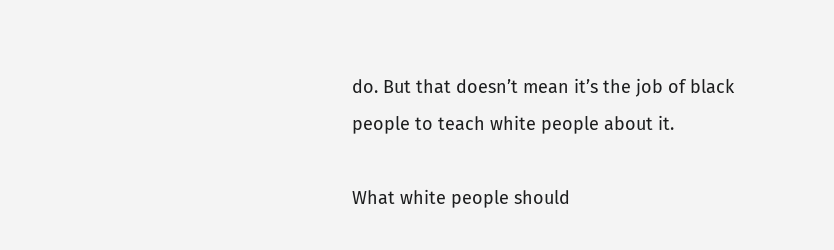do. But that doesn’t mean it’s the job of black people to teach white people about it.

What white people should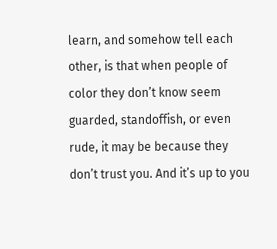learn, and somehow tell each other, is that when people of color they don’t know seem guarded, standoffish, or even rude, it may be because they don’t trust you. And it’s up to you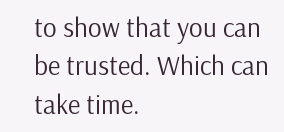to show that you can be trusted. Which can take time.